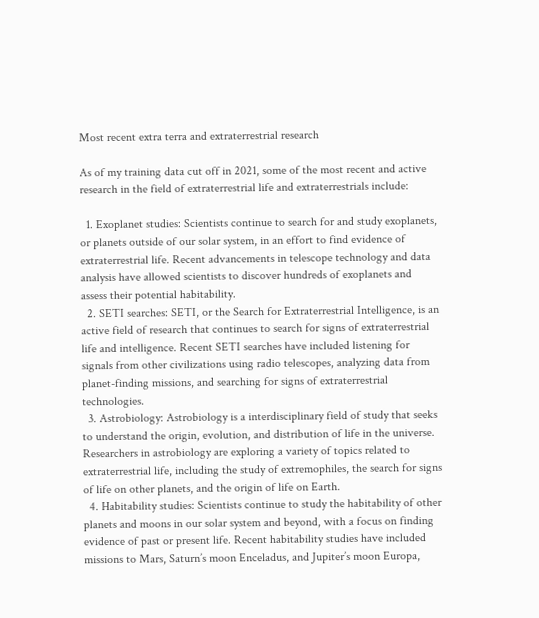Most recent extra terra and extraterrestrial research

As of my training data cut off in 2021, some of the most recent and active research in the field of extraterrestrial life and extraterrestrials include:

  1. Exoplanet studies: Scientists continue to search for and study exoplanets, or planets outside of our solar system, in an effort to find evidence of extraterrestrial life. Recent advancements in telescope technology and data analysis have allowed scientists to discover hundreds of exoplanets and assess their potential habitability.
  2. SETI searches: SETI, or the Search for Extraterrestrial Intelligence, is an active field of research that continues to search for signs of extraterrestrial life and intelligence. Recent SETI searches have included listening for signals from other civilizations using radio telescopes, analyzing data from planet-finding missions, and searching for signs of extraterrestrial technologies.
  3. Astrobiology: Astrobiology is a interdisciplinary field of study that seeks to understand the origin, evolution, and distribution of life in the universe. Researchers in astrobiology are exploring a variety of topics related to extraterrestrial life, including the study of extremophiles, the search for signs of life on other planets, and the origin of life on Earth.
  4. Habitability studies: Scientists continue to study the habitability of other planets and moons in our solar system and beyond, with a focus on finding evidence of past or present life. Recent habitability studies have included missions to Mars, Saturn’s moon Enceladus, and Jupiter’s moon Europa,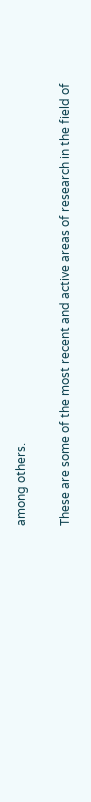among others.

These are some of the most recent and active areas of research in the field of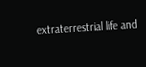extraterrestrial life and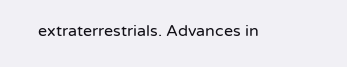extraterrestrials. Advances in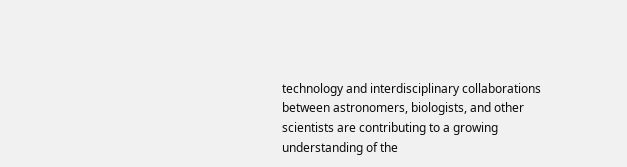technology and interdisciplinary collaborations between astronomers, biologists, and other scientists are contributing to a growing understanding of the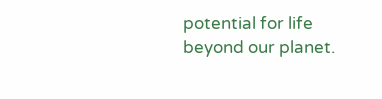potential for life beyond our planet.